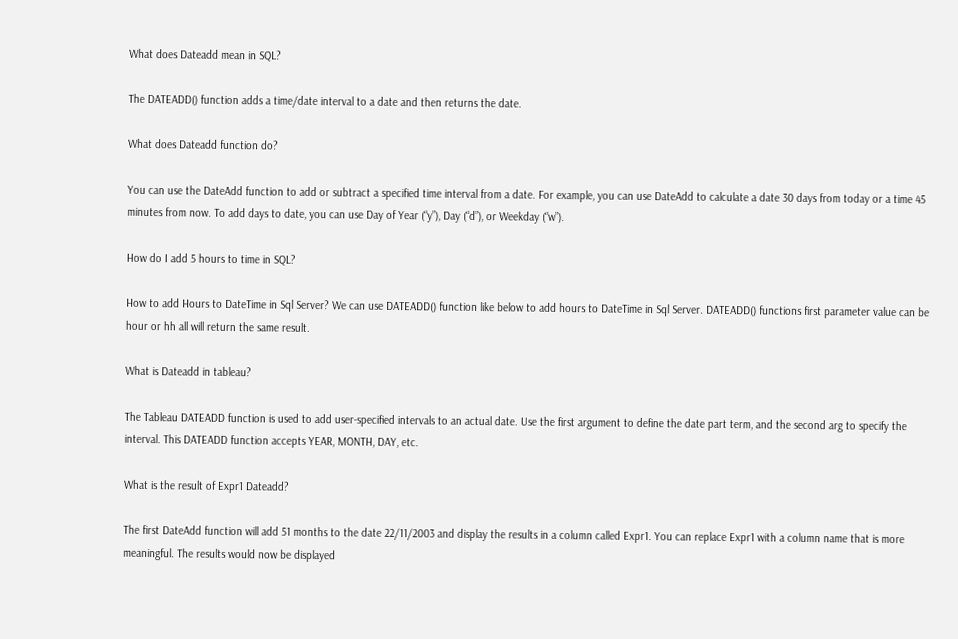What does Dateadd mean in SQL?

The DATEADD() function adds a time/date interval to a date and then returns the date.

What does Dateadd function do?

You can use the DateAdd function to add or subtract a specified time interval from a date. For example, you can use DateAdd to calculate a date 30 days from today or a time 45 minutes from now. To add days to date, you can use Day of Year (“y”), Day (“d”), or Weekday (“w”).

How do I add 5 hours to time in SQL?

How to add Hours to DateTime in Sql Server? We can use DATEADD() function like below to add hours to DateTime in Sql Server. DATEADD() functions first parameter value can be hour or hh all will return the same result.

What is Dateadd in tableau?

The Tableau DATEADD function is used to add user-specified intervals to an actual date. Use the first argument to define the date part term, and the second arg to specify the interval. This DATEADD function accepts YEAR, MONTH, DAY, etc.

What is the result of Expr1 Dateadd?

The first DateAdd function will add 51 months to the date 22/11/2003 and display the results in a column called Expr1. You can replace Expr1 with a column name that is more meaningful. The results would now be displayed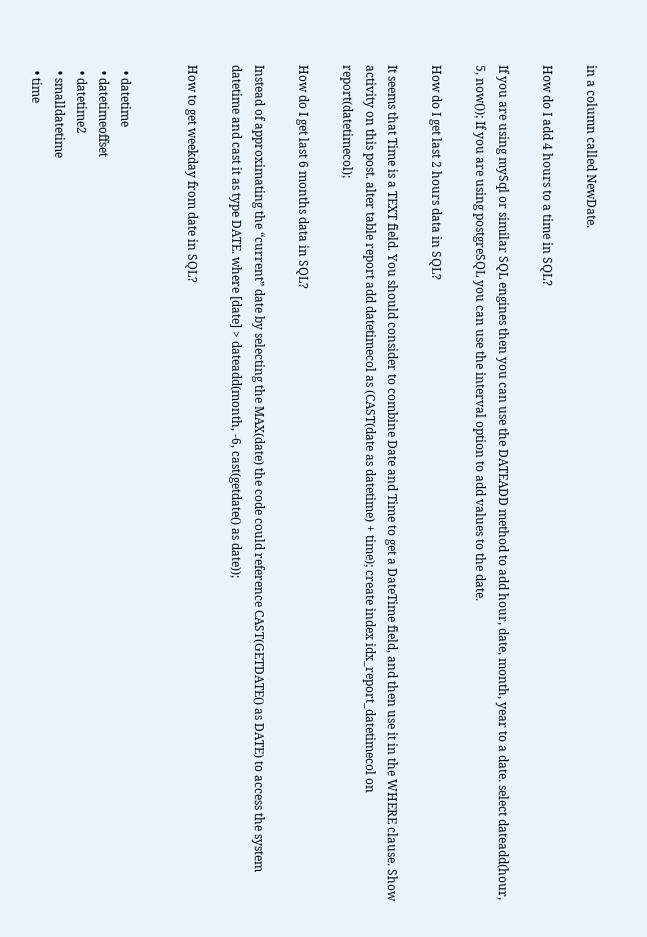in a column called NewDate.

How do I add 4 hours to a time in SQL?

If you are using mySql or similar SQL engines then you can use the DATEADD method to add hour, date, month, year to a date. select dateadd(hour, 5, now()); If you are using postgreSQL you can use the interval option to add values to the date.

How do I get last 2 hours data in SQL?

It seems that Time is a TEXT field. You should consider to combine Date and Time to get a DateTime field, and then use it in the WHERE clause. Show activity on this post. alter table report add datetimecol as (CAST(date as datetime) + time); create index idx_report_datetimecol on report(datetimecol);

How do I get last 6 months data in SQL?

Instead of approximating the “current” date by selecting the MAX(date) the code could reference CAST(GETDATE() as DATE) to access the system datetime and cast it as type DATE. where [date] > dateadd(month, -6, cast(getdate() as date));

How to get weekday from date in SQL?


  • datetime
  • datetimeoffset
  • datetime2
  • smalldatetime
  • time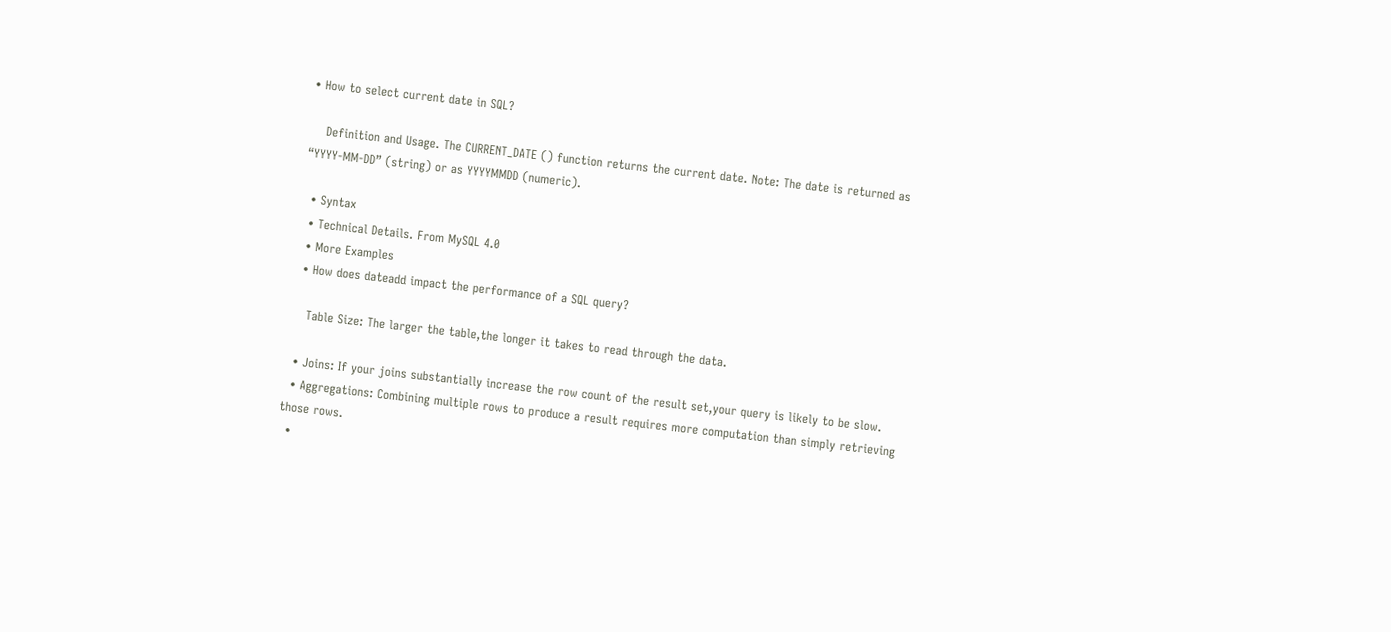• How to select current date in SQL?

    Definition and Usage. The CURRENT_DATE () function returns the current date. Note: The date is returned as “YYYY-MM-DD” (string) or as YYYYMMDD (numeric).

  • Syntax
  • Technical Details. From MySQL 4.0
  • More Examples
  • How does dateadd impact the performance of a SQL query?

    Table Size: The larger the table,the longer it takes to read through the data.

  • Joins: If your joins substantially increase the row count of the result set,your query is likely to be slow.
  • Aggregations: Combining multiple rows to produce a result requires more computation than simply retrieving those rows.
  •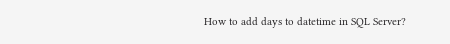How to add days to datetime in SQL Server?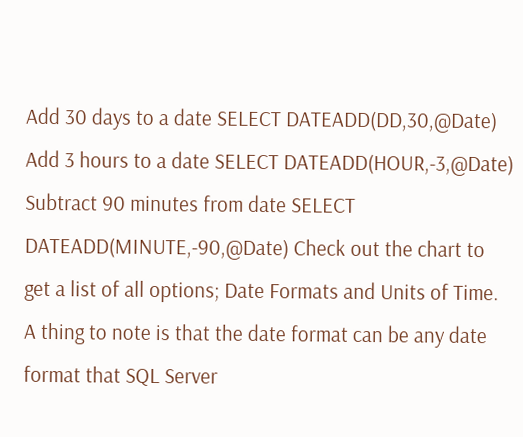Add 30 days to a date SELECT DATEADD(DD,30,@Date) Add 3 hours to a date SELECT DATEADD(HOUR,-3,@Date) Subtract 90 minutes from date SELECT DATEADD(MINUTE,-90,@Date) Check out the chart to get a list of all options; Date Formats and Units of Time. A thing to note is that the date format can be any date format that SQL Server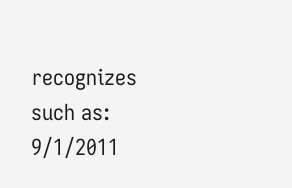recognizes such as: 9/1/2011